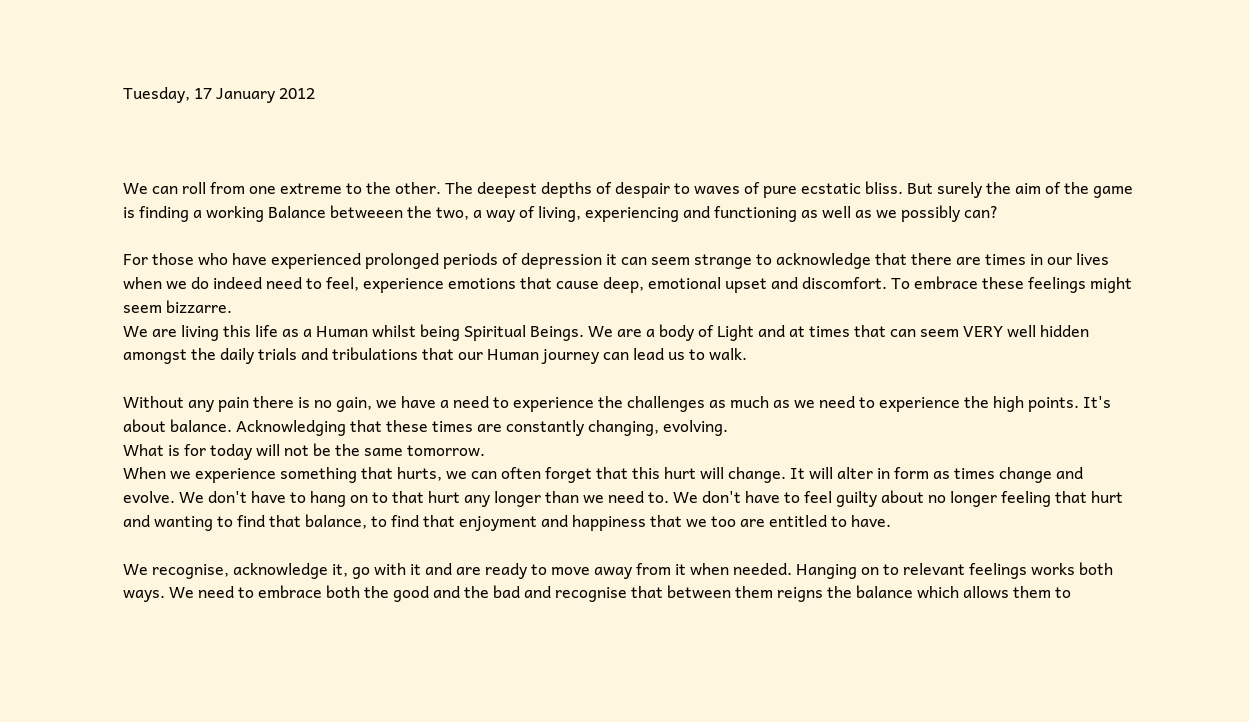Tuesday, 17 January 2012



We can roll from one extreme to the other. The deepest depths of despair to waves of pure ecstatic bliss. But surely the aim of the game is finding a working Balance betweeen the two, a way of living, experiencing and functioning as well as we possibly can?

For those who have experienced prolonged periods of depression it can seem strange to acknowledge that there are times in our lives when we do indeed need to feel, experience emotions that cause deep, emotional upset and discomfort. To embrace these feelings might seem bizzarre.
We are living this life as a Human whilst being Spiritual Beings. We are a body of Light and at times that can seem VERY well hidden amongst the daily trials and tribulations that our Human journey can lead us to walk.

Without any pain there is no gain, we have a need to experience the challenges as much as we need to experience the high points. It's about balance. Acknowledging that these times are constantly changing, evolving.
What is for today will not be the same tomorrow.
When we experience something that hurts, we can often forget that this hurt will change. It will alter in form as times change and evolve. We don't have to hang on to that hurt any longer than we need to. We don't have to feel guilty about no longer feeling that hurt and wanting to find that balance, to find that enjoyment and happiness that we too are entitled to have.

We recognise, acknowledge it, go with it and are ready to move away from it when needed. Hanging on to relevant feelings works both ways. We need to embrace both the good and the bad and recognise that between them reigns the balance which allows them to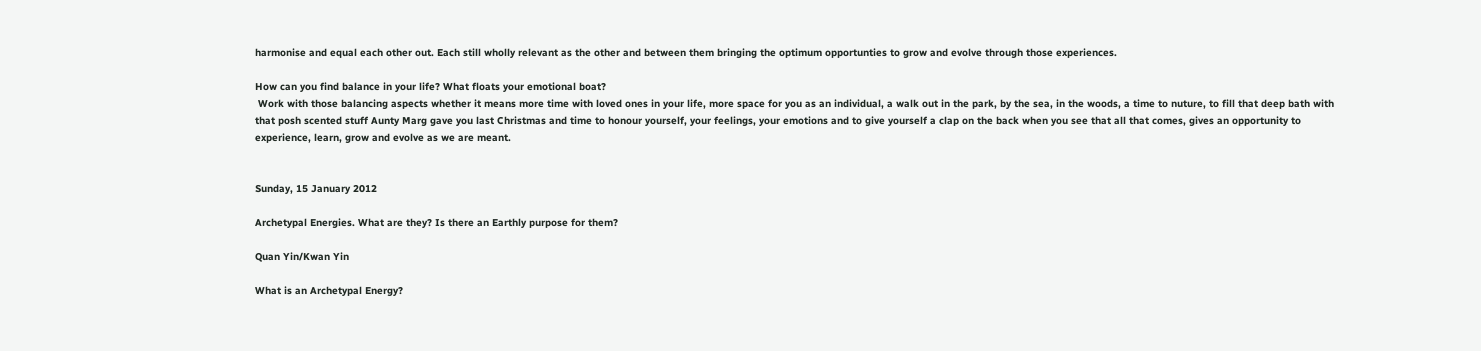harmonise and equal each other out. Each still wholly relevant as the other and between them bringing the optimum opportunties to grow and evolve through those experiences.

How can you find balance in your life? What floats your emotional boat?
 Work with those balancing aspects whether it means more time with loved ones in your life, more space for you as an individual, a walk out in the park, by the sea, in the woods, a time to nuture, to fill that deep bath with that posh scented stuff Aunty Marg gave you last Christmas and time to honour yourself, your feelings, your emotions and to give yourself a clap on the back when you see that all that comes, gives an opportunity to experience, learn, grow and evolve as we are meant.


Sunday, 15 January 2012

Archetypal Energies. What are they? Is there an Earthly purpose for them?

Quan Yin/Kwan Yin

What is an Archetypal Energy?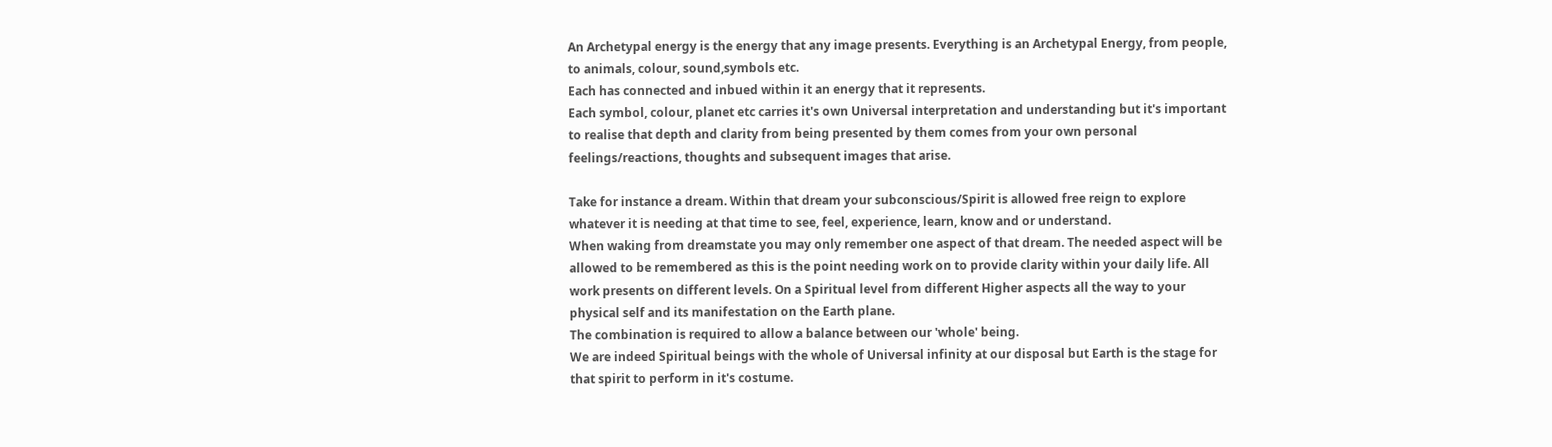An Archetypal energy is the energy that any image presents. Everything is an Archetypal Energy, from people, to animals, colour, sound,symbols etc.
Each has connected and inbued within it an energy that it represents.
Each symbol, colour, planet etc carries it's own Universal interpretation and understanding but it's important to realise that depth and clarity from being presented by them comes from your own personal feelings/reactions, thoughts and subsequent images that arise.

Take for instance a dream. Within that dream your subconscious/Spirit is allowed free reign to explore whatever it is needing at that time to see, feel, experience, learn, know and or understand.
When waking from dreamstate you may only remember one aspect of that dream. The needed aspect will be allowed to be remembered as this is the point needing work on to provide clarity within your daily life. All work presents on different levels. On a Spiritual level from different Higher aspects all the way to your physical self and its manifestation on the Earth plane.
The combination is required to allow a balance between our 'whole' being.
We are indeed Spiritual beings with the whole of Universal infinity at our disposal but Earth is the stage for that spirit to perform in it's costume.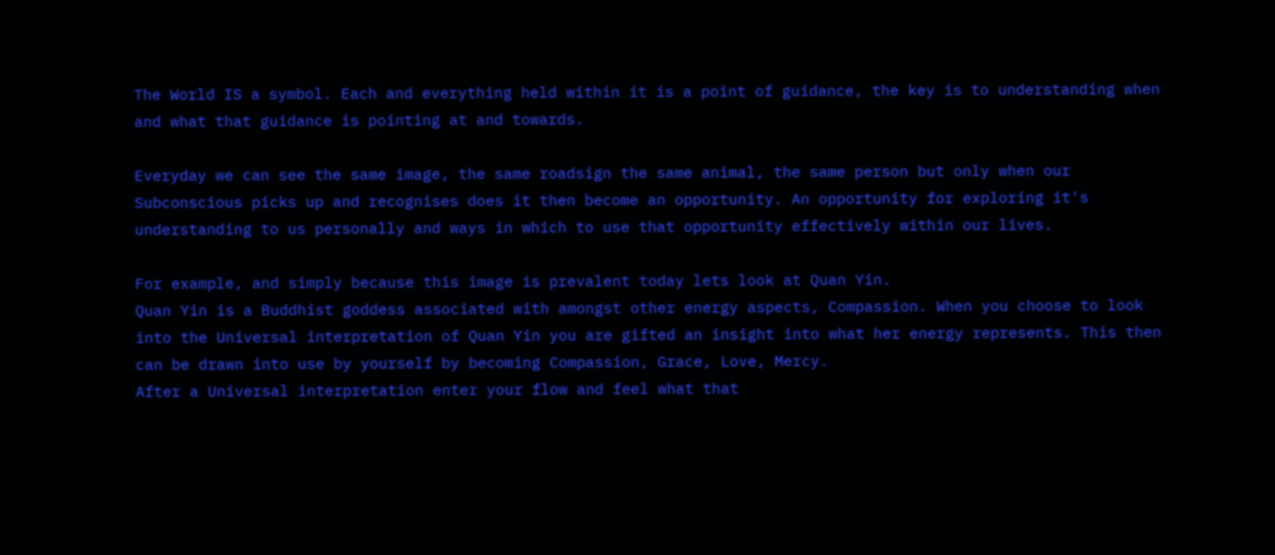The World IS a symbol. Each and everything held within it is a point of guidance, the key is to understanding when and what that guidance is pointing at and towards.

Everyday we can see the same image, the same roadsign the same animal, the same person but only when our Subconscious picks up and recognises does it then become an opportunity. An opportunity for exploring it's understanding to us personally and ways in which to use that opportunity effectively within our lives.

For example, and simply because this image is prevalent today lets look at Quan Yin.
Quan Yin is a Buddhist goddess associated with amongst other energy aspects, Compassion. When you choose to look into the Universal interpretation of Quan Yin you are gifted an insight into what her energy represents. This then can be drawn into use by yourself by becoming Compassion, Grace, Love, Mercy.
After a Universal interpretation enter your flow and feel what that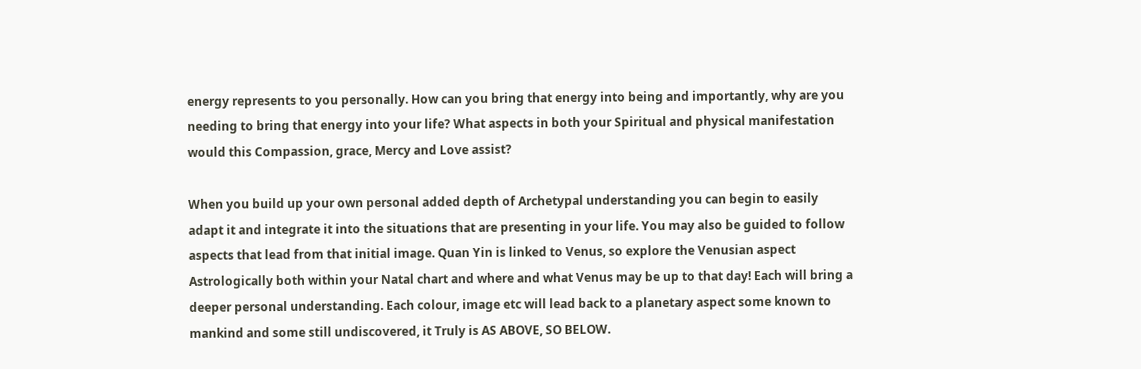energy represents to you personally. How can you bring that energy into being and importantly, why are you needing to bring that energy into your life? What aspects in both your Spiritual and physical manifestation would this Compassion, grace, Mercy and Love assist?

When you build up your own personal added depth of Archetypal understanding you can begin to easily adapt it and integrate it into the situations that are presenting in your life. You may also be guided to follow aspects that lead from that initial image. Quan Yin is linked to Venus, so explore the Venusian aspect Astrologically both within your Natal chart and where and what Venus may be up to that day! Each will bring a deeper personal understanding. Each colour, image etc will lead back to a planetary aspect some known to mankind and some still undiscovered, it Truly is AS ABOVE, SO BELOW.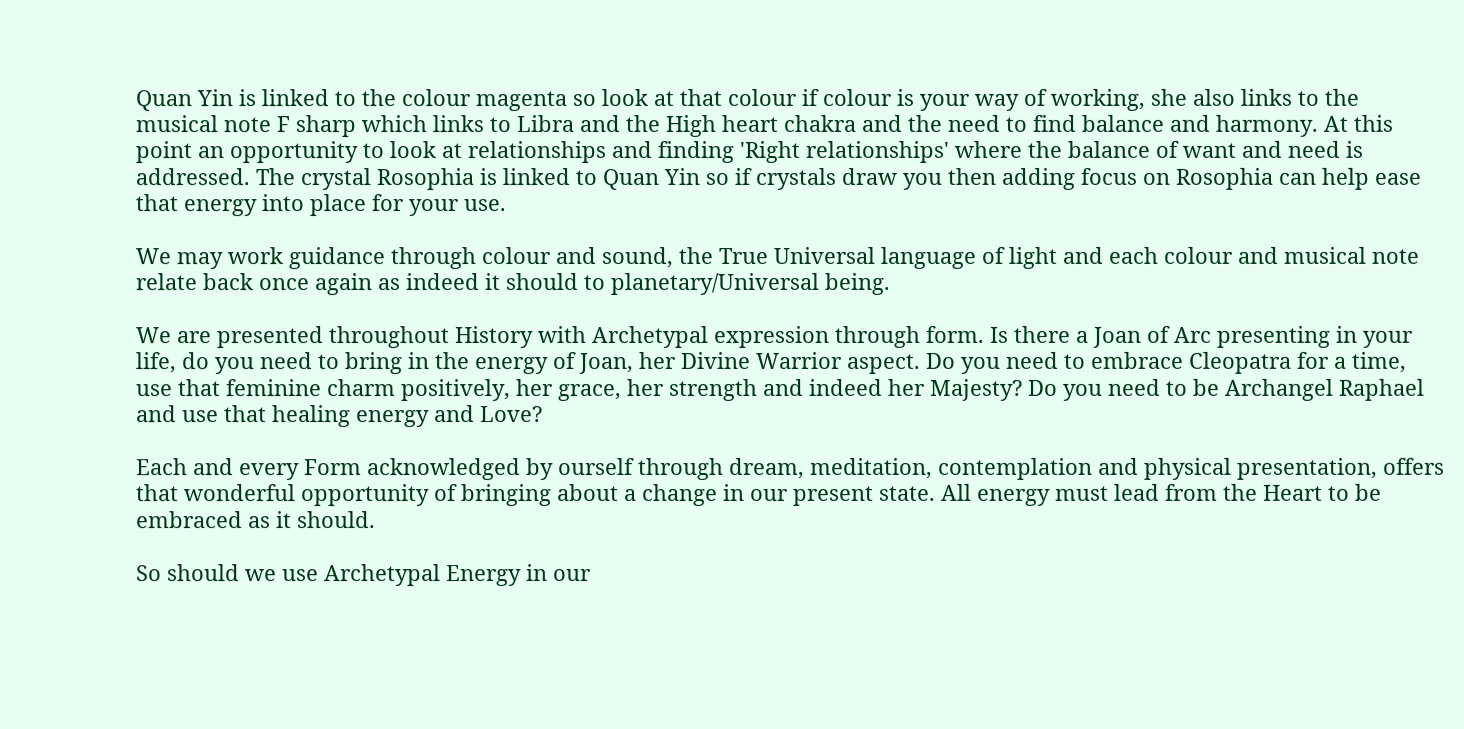Quan Yin is linked to the colour magenta so look at that colour if colour is your way of working, she also links to the musical note F sharp which links to Libra and the High heart chakra and the need to find balance and harmony. At this point an opportunity to look at relationships and finding 'Right relationships' where the balance of want and need is addressed. The crystal Rosophia is linked to Quan Yin so if crystals draw you then adding focus on Rosophia can help ease that energy into place for your use.

We may work guidance through colour and sound, the True Universal language of light and each colour and musical note relate back once again as indeed it should to planetary/Universal being.

We are presented throughout History with Archetypal expression through form. Is there a Joan of Arc presenting in your life, do you need to bring in the energy of Joan, her Divine Warrior aspect. Do you need to embrace Cleopatra for a time, use that feminine charm positively, her grace, her strength and indeed her Majesty? Do you need to be Archangel Raphael and use that healing energy and Love?

Each and every Form acknowledged by ourself through dream, meditation, contemplation and physical presentation, offers that wonderful opportunity of bringing about a change in our present state. All energy must lead from the Heart to be embraced as it should.

So should we use Archetypal Energy in our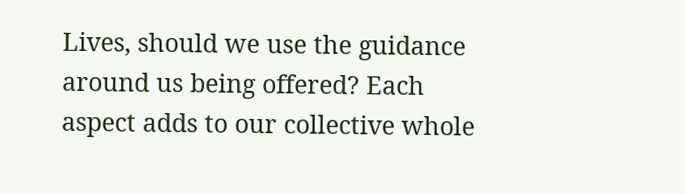Lives, should we use the guidance around us being offered? Each aspect adds to our collective whole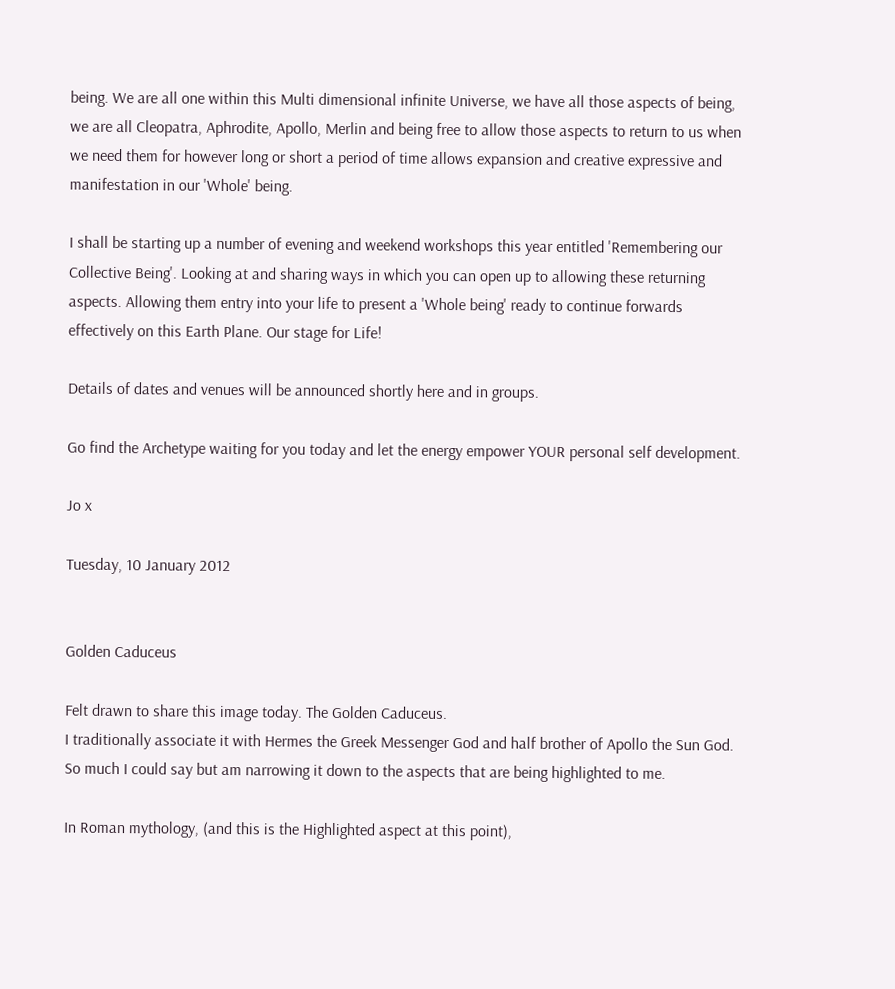being. We are all one within this Multi dimensional infinite Universe, we have all those aspects of being, we are all Cleopatra, Aphrodite, Apollo, Merlin and being free to allow those aspects to return to us when we need them for however long or short a period of time allows expansion and creative expressive and manifestation in our 'Whole' being.

I shall be starting up a number of evening and weekend workshops this year entitled 'Remembering our Collective Being'. Looking at and sharing ways in which you can open up to allowing these returning aspects. Allowing them entry into your life to present a 'Whole being' ready to continue forwards effectively on this Earth Plane. Our stage for Life!

Details of dates and venues will be announced shortly here and in groups.

Go find the Archetype waiting for you today and let the energy empower YOUR personal self development.

Jo x

Tuesday, 10 January 2012


Golden Caduceus

Felt drawn to share this image today. The Golden Caduceus.
I traditionally associate it with Hermes the Greek Messenger God and half brother of Apollo the Sun God. So much I could say but am narrowing it down to the aspects that are being highlighted to me.

In Roman mythology, (and this is the Highlighted aspect at this point),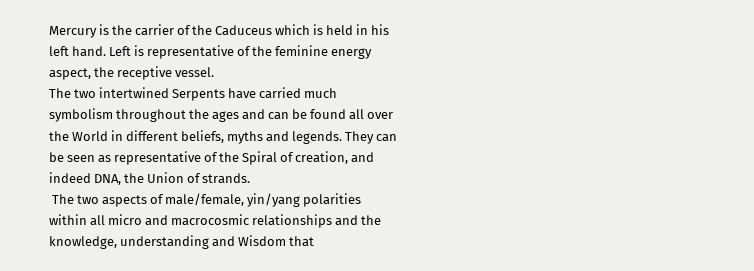Mercury is the carrier of the Caduceus which is held in his left hand. Left is representative of the feminine energy aspect, the receptive vessel.
The two intertwined Serpents have carried much symbolism throughout the ages and can be found all over the World in different beliefs, myths and legends. They can be seen as representative of the Spiral of creation, and indeed DNA, the Union of strands.
 The two aspects of male/female, yin/yang polarities within all micro and macrocosmic relationships and the knowledge, understanding and Wisdom that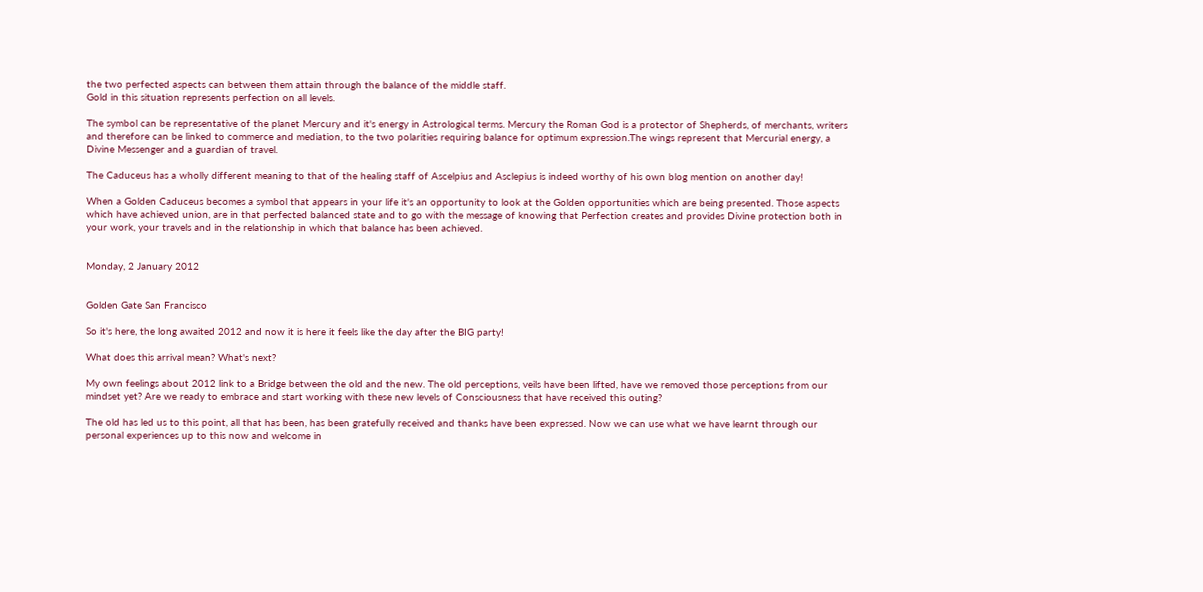the two perfected aspects can between them attain through the balance of the middle staff.
Gold in this situation represents perfection on all levels.

The symbol can be representative of the planet Mercury and it's energy in Astrological terms. Mercury the Roman God is a protector of Shepherds, of merchants, writers and therefore can be linked to commerce and mediation, to the two polarities requiring balance for optimum expression.The wings represent that Mercurial energy, a Divine Messenger and a guardian of travel.

The Caduceus has a wholly different meaning to that of the healing staff of Ascelpius and Asclepius is indeed worthy of his own blog mention on another day!

When a Golden Caduceus becomes a symbol that appears in your life it's an opportunity to look at the Golden opportunities which are being presented. Those aspects which have achieved union, are in that perfected balanced state and to go with the message of knowing that Perfection creates and provides Divine protection both in your work, your travels and in the relationship in which that balance has been achieved.


Monday, 2 January 2012


Golden Gate San Francisco

So it's here, the long awaited 2012 and now it is here it feels like the day after the BIG party!

What does this arrival mean? What's next?

My own feelings about 2012 link to a Bridge between the old and the new. The old perceptions, veils have been lifted, have we removed those perceptions from our mindset yet? Are we ready to embrace and start working with these new levels of Consciousness that have received this outing?

The old has led us to this point, all that has been, has been gratefully received and thanks have been expressed. Now we can use what we have learnt through our personal experiences up to this now and welcome in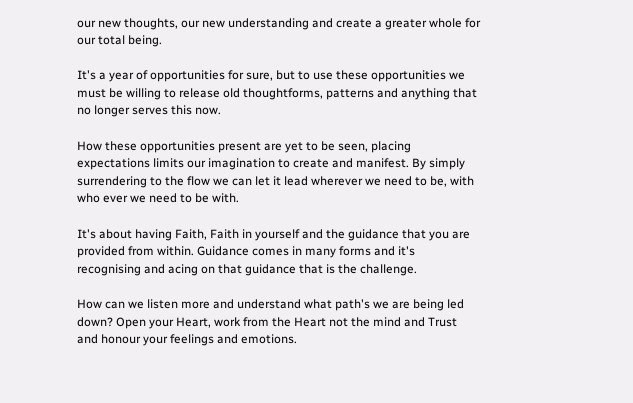our new thoughts, our new understanding and create a greater whole for our total being.

It's a year of opportunities for sure, but to use these opportunities we must be willing to release old thoughtforms, patterns and anything that no longer serves this now.

How these opportunities present are yet to be seen, placing expectations limits our imagination to create and manifest. By simply surrendering to the flow we can let it lead wherever we need to be, with who ever we need to be with.

It's about having Faith, Faith in yourself and the guidance that you are provided from within. Guidance comes in many forms and it's recognising and acing on that guidance that is the challenge.

How can we listen more and understand what path's we are being led down? Open your Heart, work from the Heart not the mind and Trust and honour your feelings and emotions.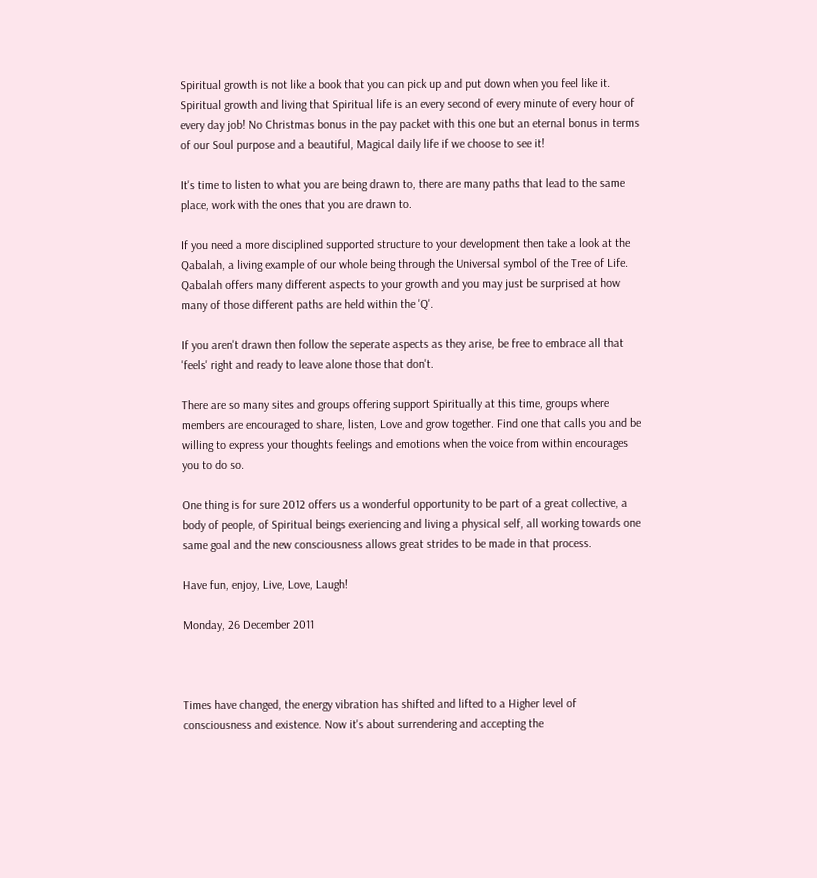Spiritual growth is not like a book that you can pick up and put down when you feel like it. Spiritual growth and living that Spiritual life is an every second of every minute of every hour of every day job! No Christmas bonus in the pay packet with this one but an eternal bonus in terms of our Soul purpose and a beautiful, Magical daily life if we choose to see it!

It's time to listen to what you are being drawn to, there are many paths that lead to the same place, work with the ones that you are drawn to.

If you need a more disciplined supported structure to your development then take a look at the Qabalah, a living example of our whole being through the Universal symbol of the Tree of Life. Qabalah offers many different aspects to your growth and you may just be surprised at how many of those different paths are held within the 'Q'.

If you aren't drawn then follow the seperate aspects as they arise, be free to embrace all that 'feels' right and ready to leave alone those that don't.

There are so many sites and groups offering support Spiritually at this time, groups where members are encouraged to share, listen, Love and grow together. Find one that calls you and be willing to express your thoughts feelings and emotions when the voice from within encourages you to do so.

One thing is for sure 2012 offers us a wonderful opportunity to be part of a great collective, a body of people, of Spiritual beings exeriencing and living a physical self, all working towards one same goal and the new consciousness allows great strides to be made in that process.

Have fun, enjoy, Live, Love, Laugh!

Monday, 26 December 2011



Times have changed, the energy vibration has shifted and lifted to a Higher level of consciousness and existence. Now it's about surrendering and accepting the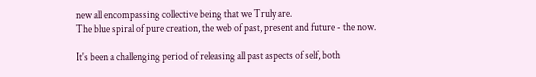new all encompassing collective being that we Truly are.
The blue spiral of pure creation, the web of past, present and future - the now.

It's been a challenging period of releasing all past aspects of self, both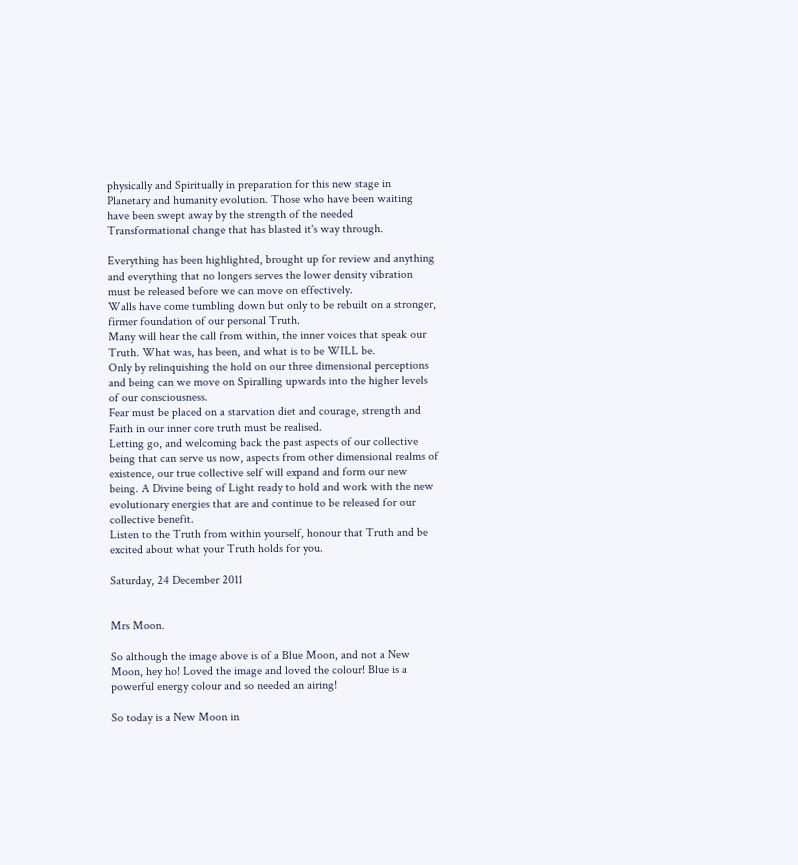physically and Spiritually in preparation for this new stage in Planetary and humanity evolution. Those who have been waiting have been swept away by the strength of the needed Transformational change that has blasted it's way through.

Everything has been highlighted, brought up for review and anything and everything that no longers serves the lower density vibration must be released before we can move on effectively.
Walls have come tumbling down but only to be rebuilt on a stronger, firmer foundation of our personal Truth.
Many will hear the call from within, the inner voices that speak our Truth. What was, has been, and what is to be WILL be.
Only by relinquishing the hold on our three dimensional perceptions and being can we move on Spiralling upwards into the higher levels of our consciousness.
Fear must be placed on a starvation diet and courage, strength and Faith in our inner core truth must be realised.
Letting go, and welcoming back the past aspects of our collective being that can serve us now, aspects from other dimensional realms of existence, our true collective self will expand and form our new being. A Divine being of Light ready to hold and work with the new evolutionary energies that are and continue to be released for our collective benefit.
Listen to the Truth from within yourself, honour that Truth and be excited about what your Truth holds for you.

Saturday, 24 December 2011


Mrs Moon.

So although the image above is of a Blue Moon, and not a New Moon, hey ho! Loved the image and loved the colour! Blue is a powerful energy colour and so needed an airing!

So today is a New Moon in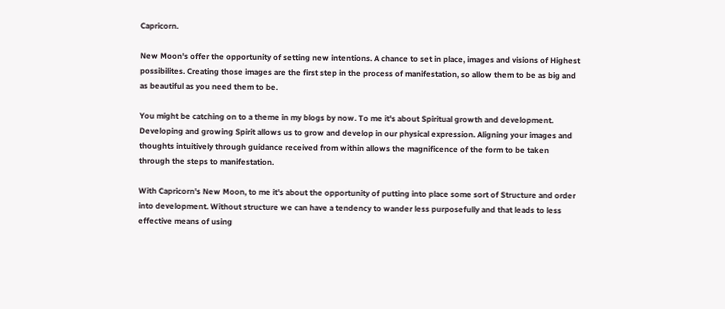Capricorn.

New Moon's offer the opportunity of setting new intentions. A chance to set in place, images and visions of Highest possibilites. Creating those images are the first step in the process of manifestation, so allow them to be as big and as beautiful as you need them to be.

You might be catching on to a theme in my blogs by now. To me it's about Spiritual growth and development. Developing and growing Spirit allows us to grow and develop in our physical expression. Aligning your images and thoughts intuitively through guidance received from within allows the magnificence of the form to be taken through the steps to manifestation.

With Capricorn's New Moon, to me it's about the opportunity of putting into place some sort of Structure and order into development. Without structure we can have a tendency to wander less purposefully and that leads to less effective means of using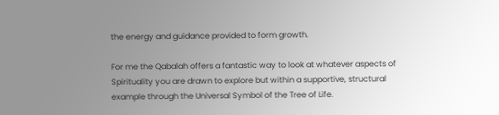the energy and guidance provided to form growth.

For me the Qabalah offers a fantastic way to look at whatever aspects of Spirituality you are drawn to explore but within a supportive, structural example through the Universal Symbol of the Tree of Life.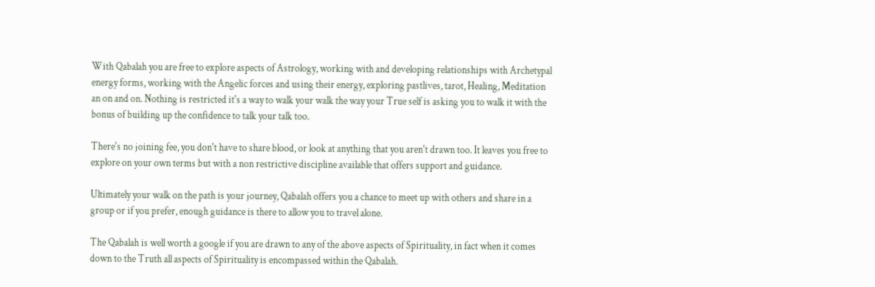With Qabalah you are free to explore aspects of Astrology, working with and developing relationships with Archetypal energy forms, working with the Angelic forces and using their energy, exploring pastlives, tarot, Healing, Meditation an on and on. Nothing is restricted it's a way to walk your walk the way your True self is asking you to walk it with the bonus of building up the confidence to talk your talk too.

There's no joining fee, you don't have to share blood, or look at anything that you aren't drawn too. It leaves you free to explore on your own terms but with a non restrictive discipline available that offers support and guidance.

Ultimately your walk on the path is your journey, Qabalah offers you a chance to meet up with others and share in a group or if you prefer, enough guidance is there to allow you to travel alone.

The Qabalah is well worth a google if you are drawn to any of the above aspects of Spirituality, in fact when it comes down to the Truth all aspects of Spirituality is encompassed within the Qabalah.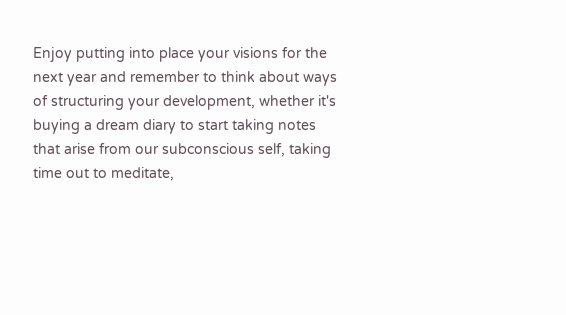Enjoy putting into place your visions for the next year and remember to think about ways of structuring your development, whether it's buying a dream diary to start taking notes that arise from our subconscious self, taking time out to meditate,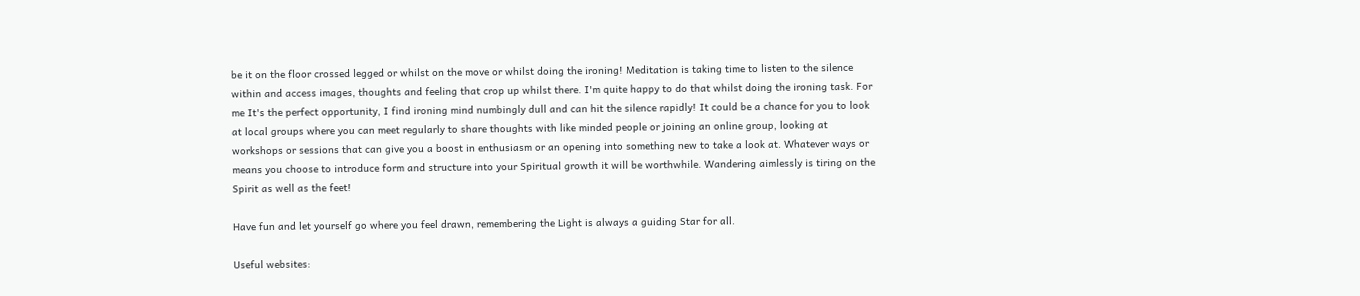be it on the floor crossed legged or whilst on the move or whilst doing the ironing! Meditation is taking time to listen to the silence within and access images, thoughts and feeling that crop up whilst there. I'm quite happy to do that whilst doing the ironing task. For me It's the perfect opportunity, I find ironing mind numbingly dull and can hit the silence rapidly! It could be a chance for you to look at local groups where you can meet regularly to share thoughts with like minded people or joining an online group, looking at workshops or sessions that can give you a boost in enthusiasm or an opening into something new to take a look at. Whatever ways or means you choose to introduce form and structure into your Spiritual growth it will be worthwhile. Wandering aimlessly is tiring on the Spirit as well as the feet!

Have fun and let yourself go where you feel drawn, remembering the Light is always a guiding Star for all.

Useful websites: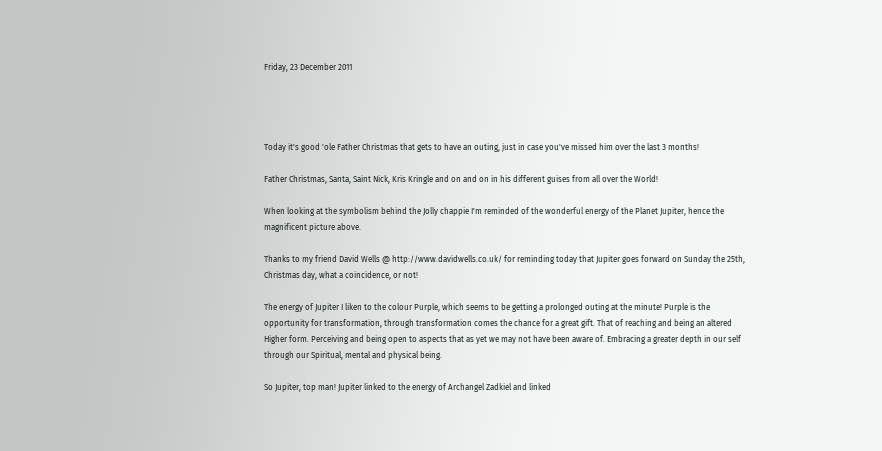Friday, 23 December 2011




Today it's good 'ole Father Christmas that gets to have an outing, just in case you've missed him over the last 3 months!

Father Christmas, Santa, Saint Nick, Kris Kringle and on and on in his different guises from all over the World!

When looking at the symbolism behind the Jolly chappie I'm reminded of the wonderful energy of the Planet Jupiter, hence the magnificent picture above.

Thanks to my friend David Wells @ http://www.davidwells.co.uk/ for reminding today that Jupiter goes forward on Sunday the 25th, Christmas day, what a coincidence, or not!

The energy of Jupiter I liken to the colour Purple, which seems to be getting a prolonged outing at the minute! Purple is the opportunity for transformation, through transformation comes the chance for a great gift. That of reaching and being an altered Higher form. Perceiving and being open to aspects that as yet we may not have been aware of. Embracing a greater depth in our self through our Spiritual, mental and physical being.

So Jupiter, top man! Jupiter linked to the energy of Archangel Zadkiel and linked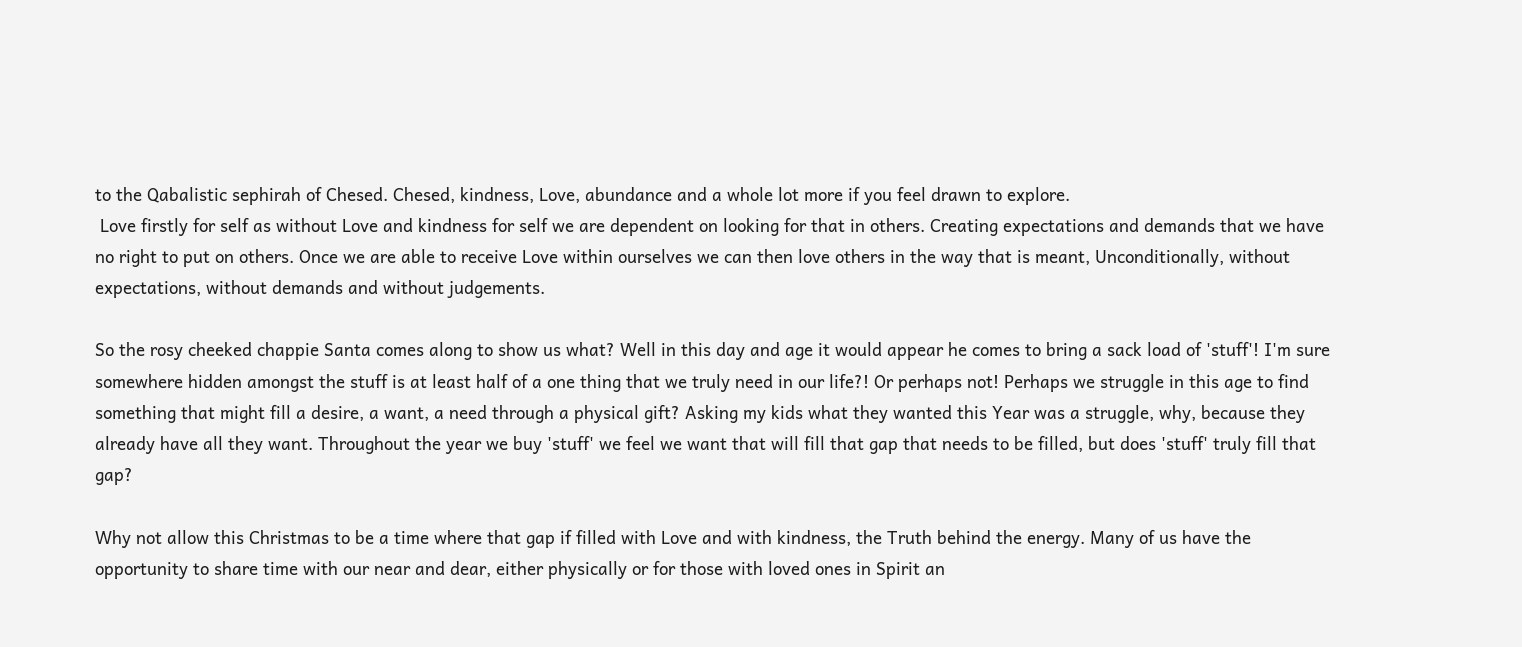to the Qabalistic sephirah of Chesed. Chesed, kindness, Love, abundance and a whole lot more if you feel drawn to explore.
 Love firstly for self as without Love and kindness for self we are dependent on looking for that in others. Creating expectations and demands that we have no right to put on others. Once we are able to receive Love within ourselves we can then love others in the way that is meant, Unconditionally, without expectations, without demands and without judgements.

So the rosy cheeked chappie Santa comes along to show us what? Well in this day and age it would appear he comes to bring a sack load of 'stuff'! I'm sure somewhere hidden amongst the stuff is at least half of a one thing that we truly need in our life?! Or perhaps not! Perhaps we struggle in this age to find something that might fill a desire, a want, a need through a physical gift? Asking my kids what they wanted this Year was a struggle, why, because they already have all they want. Throughout the year we buy 'stuff' we feel we want that will fill that gap that needs to be filled, but does 'stuff' truly fill that gap?

Why not allow this Christmas to be a time where that gap if filled with Love and with kindness, the Truth behind the energy. Many of us have the opportunity to share time with our near and dear, either physically or for those with loved ones in Spirit an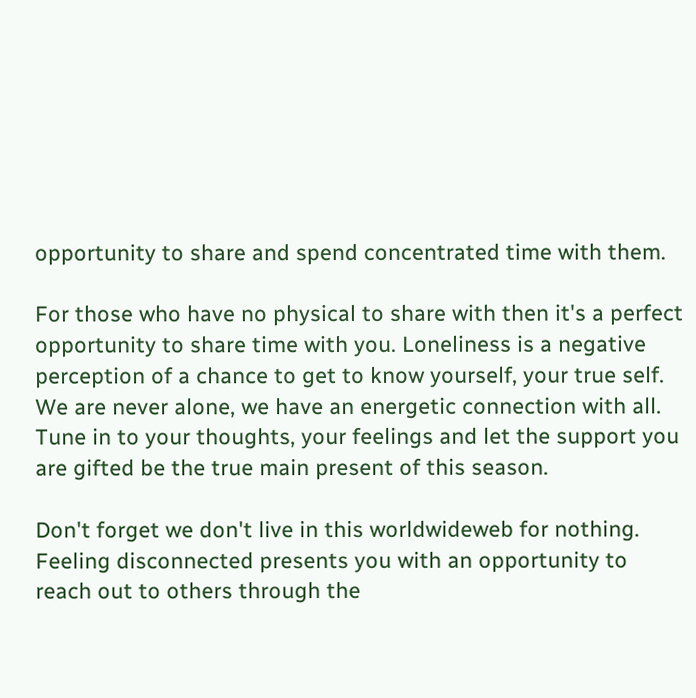opportunity to share and spend concentrated time with them.

For those who have no physical to share with then it's a perfect opportunity to share time with you. Loneliness is a negative perception of a chance to get to know yourself, your true self. We are never alone, we have an energetic connection with all. Tune in to your thoughts, your feelings and let the support you are gifted be the true main present of this season.

Don't forget we don't live in this worldwideweb for nothing. Feeling disconnected presents you with an opportunity to reach out to others through the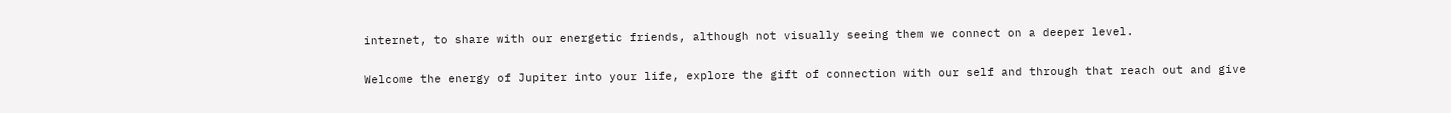internet, to share with our energetic friends, although not visually seeing them we connect on a deeper level.

Welcome the energy of Jupiter into your life, explore the gift of connection with our self and through that reach out and give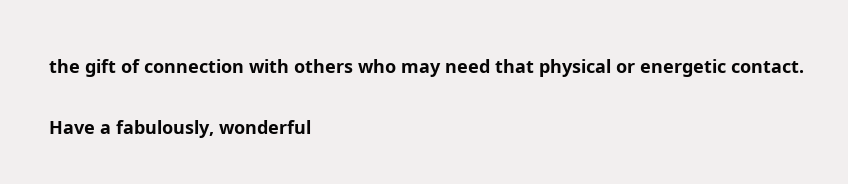the gift of connection with others who may need that physical or energetic contact.

Have a fabulously, wonderful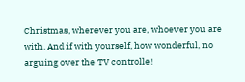Christmas, wherever you are, whoever you are with. And if with yourself, how wonderful, no arguing over the TV controlle!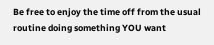Be free to enjoy the time off from the usual routine doing something YOU want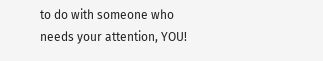to do with someone who needs your attention, YOU!